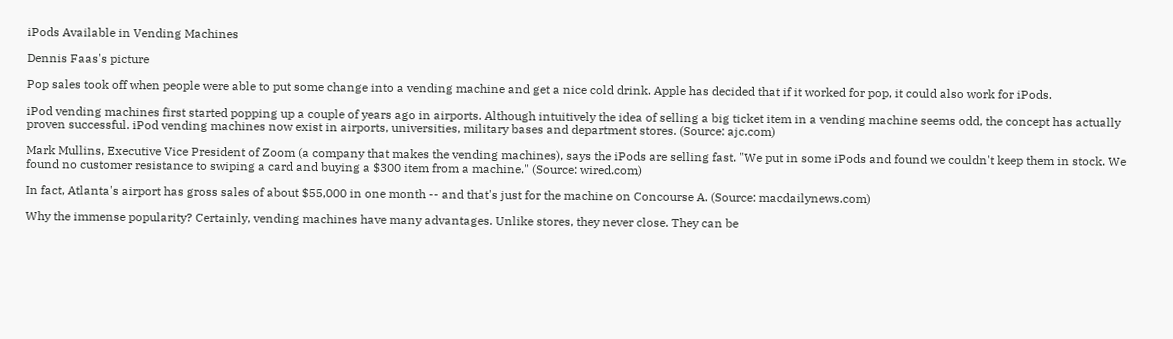iPods Available in Vending Machines

Dennis Faas's picture

Pop sales took off when people were able to put some change into a vending machine and get a nice cold drink. Apple has decided that if it worked for pop, it could also work for iPods.

iPod vending machines first started popping up a couple of years ago in airports. Although intuitively the idea of selling a big ticket item in a vending machine seems odd, the concept has actually proven successful. iPod vending machines now exist in airports, universities, military bases and department stores. (Source: ajc.com)

Mark Mullins, Executive Vice President of Zoom (a company that makes the vending machines), says the iPods are selling fast. "We put in some iPods and found we couldn't keep them in stock. We found no customer resistance to swiping a card and buying a $300 item from a machine." (Source: wired.com)

In fact, Atlanta's airport has gross sales of about $55,000 in one month -- and that's just for the machine on Concourse A. (Source: macdailynews.com)

Why the immense popularity? Certainly, vending machines have many advantages. Unlike stores, they never close. They can be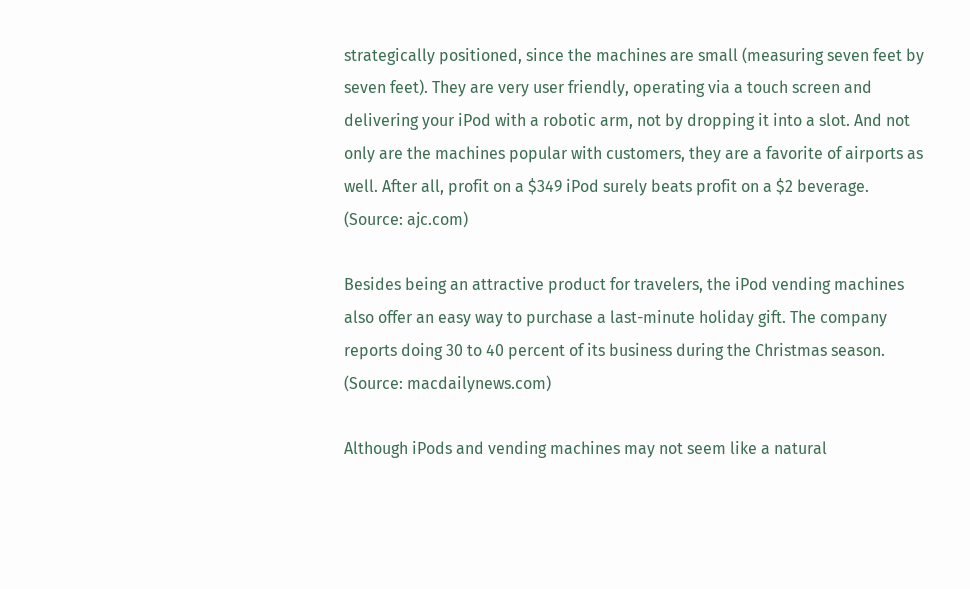strategically positioned, since the machines are small (measuring seven feet by seven feet). They are very user friendly, operating via a touch screen and delivering your iPod with a robotic arm, not by dropping it into a slot. And not only are the machines popular with customers, they are a favorite of airports as well. After all, profit on a $349 iPod surely beats profit on a $2 beverage. (Source: ajc.com)

Besides being an attractive product for travelers, the iPod vending machines also offer an easy way to purchase a last-minute holiday gift. The company reports doing 30 to 40 percent of its business during the Christmas season. (Source: macdailynews.com)

Although iPods and vending machines may not seem like a natural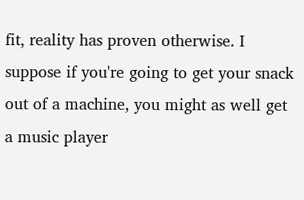fit, reality has proven otherwise. I suppose if you're going to get your snack out of a machine, you might as well get a music player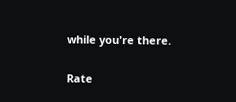while you're there.

Rate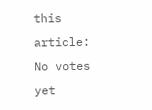this article:
No votes yet